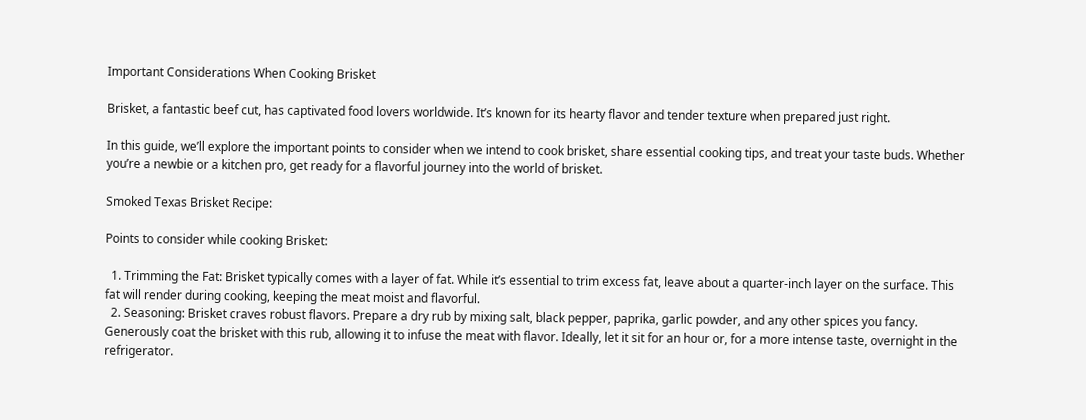Important Considerations When Cooking Brisket

Brisket, a fantastic beef cut, has captivated food lovers worldwide. It’s known for its hearty flavor and tender texture when prepared just right.

In this guide, we’ll explore the important points to consider when we intend to cook brisket, share essential cooking tips, and treat your taste buds. Whether you’re a newbie or a kitchen pro, get ready for a flavorful journey into the world of brisket.

Smoked Texas Brisket Recipe:

Points to consider while cooking Brisket:

  1. Trimming the Fat: Brisket typically comes with a layer of fat. While it’s essential to trim excess fat, leave about a quarter-inch layer on the surface. This fat will render during cooking, keeping the meat moist and flavorful.
  2. Seasoning: Brisket craves robust flavors. Prepare a dry rub by mixing salt, black pepper, paprika, garlic powder, and any other spices you fancy. Generously coat the brisket with this rub, allowing it to infuse the meat with flavor. Ideally, let it sit for an hour or, for a more intense taste, overnight in the refrigerator.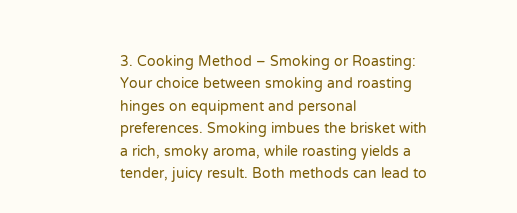3. Cooking Method – Smoking or Roasting: Your choice between smoking and roasting hinges on equipment and personal preferences. Smoking imbues the brisket with a rich, smoky aroma, while roasting yields a tender, juicy result. Both methods can lead to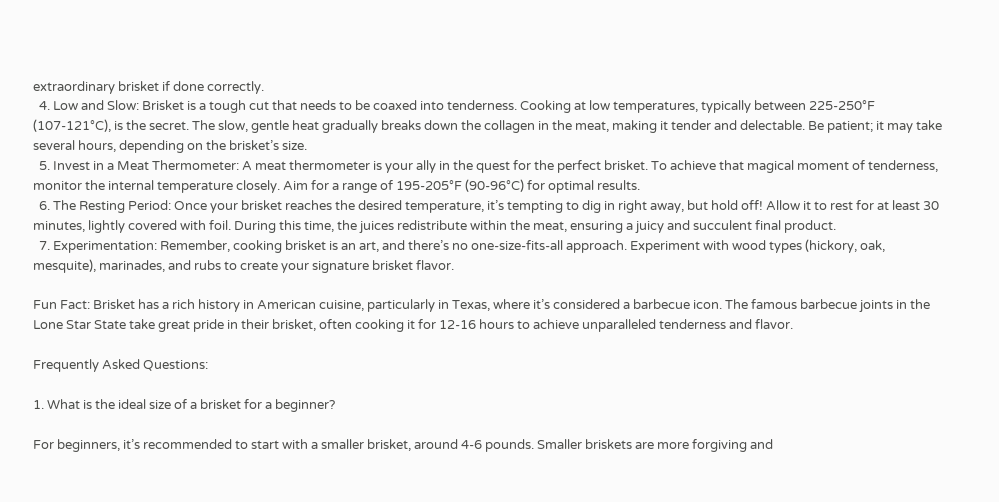extraordinary brisket if done correctly.
  4. Low and Slow: Brisket is a tough cut that needs to be coaxed into tenderness. Cooking at low temperatures, typically between 225-250°F (107-121°C), is the secret. The slow, gentle heat gradually breaks down the collagen in the meat, making it tender and delectable. Be patient; it may take several hours, depending on the brisket’s size.
  5. Invest in a Meat Thermometer: A meat thermometer is your ally in the quest for the perfect brisket. To achieve that magical moment of tenderness, monitor the internal temperature closely. Aim for a range of 195-205°F (90-96°C) for optimal results.
  6. The Resting Period: Once your brisket reaches the desired temperature, it’s tempting to dig in right away, but hold off! Allow it to rest for at least 30 minutes, lightly covered with foil. During this time, the juices redistribute within the meat, ensuring a juicy and succulent final product.
  7. Experimentation: Remember, cooking brisket is an art, and there’s no one-size-fits-all approach. Experiment with wood types (hickory, oak, mesquite), marinades, and rubs to create your signature brisket flavor.

Fun Fact: Brisket has a rich history in American cuisine, particularly in Texas, where it’s considered a barbecue icon. The famous barbecue joints in the Lone Star State take great pride in their brisket, often cooking it for 12-16 hours to achieve unparalleled tenderness and flavor.

Frequently Asked Questions:

1. What is the ideal size of a brisket for a beginner?

For beginners, it’s recommended to start with a smaller brisket, around 4-6 pounds. Smaller briskets are more forgiving and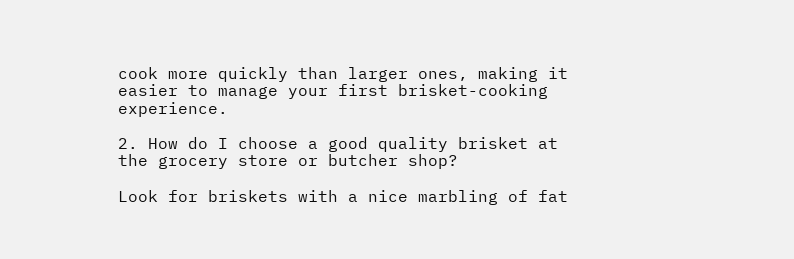cook more quickly than larger ones, making it easier to manage your first brisket-cooking experience.

2. How do I choose a good quality brisket at the grocery store or butcher shop?

Look for briskets with a nice marbling of fat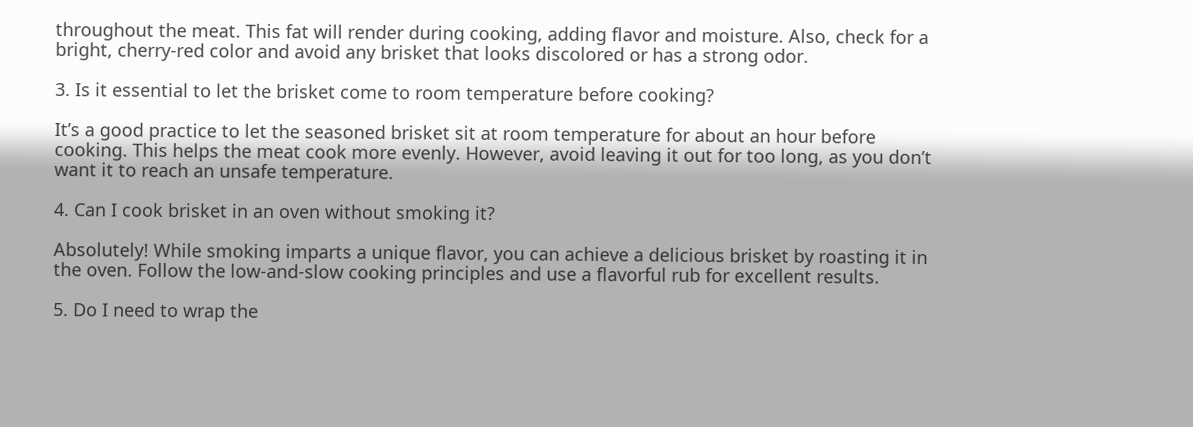throughout the meat. This fat will render during cooking, adding flavor and moisture. Also, check for a bright, cherry-red color and avoid any brisket that looks discolored or has a strong odor.

3. Is it essential to let the brisket come to room temperature before cooking?

It’s a good practice to let the seasoned brisket sit at room temperature for about an hour before cooking. This helps the meat cook more evenly. However, avoid leaving it out for too long, as you don’t want it to reach an unsafe temperature.

4. Can I cook brisket in an oven without smoking it?

Absolutely! While smoking imparts a unique flavor, you can achieve a delicious brisket by roasting it in the oven. Follow the low-and-slow cooking principles and use a flavorful rub for excellent results.

5. Do I need to wrap the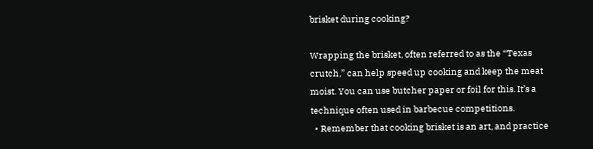brisket during cooking?

Wrapping the brisket, often referred to as the “Texas crutch,” can help speed up cooking and keep the meat moist. You can use butcher paper or foil for this. It’s a technique often used in barbecue competitions.
  • Remember that cooking brisket is an art, and practice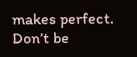makes perfect. Don’t be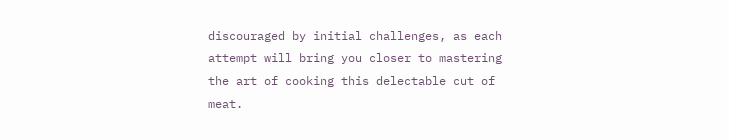discouraged by initial challenges, as each attempt will bring you closer to mastering the art of cooking this delectable cut of meat.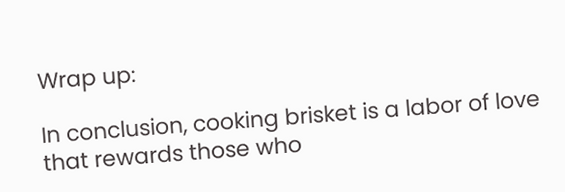Wrap up:

In conclusion, cooking brisket is a labor of love that rewards those who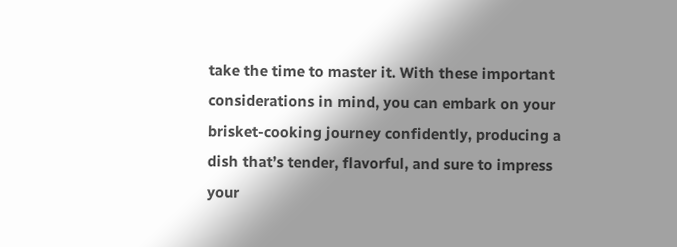take the time to master it. With these important considerations in mind, you can embark on your brisket-cooking journey confidently, producing a dish that’s tender, flavorful, and sure to impress your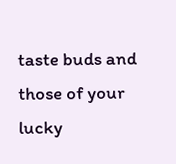taste buds and those of your lucky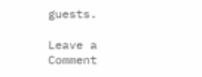guests.

Leave a Comment